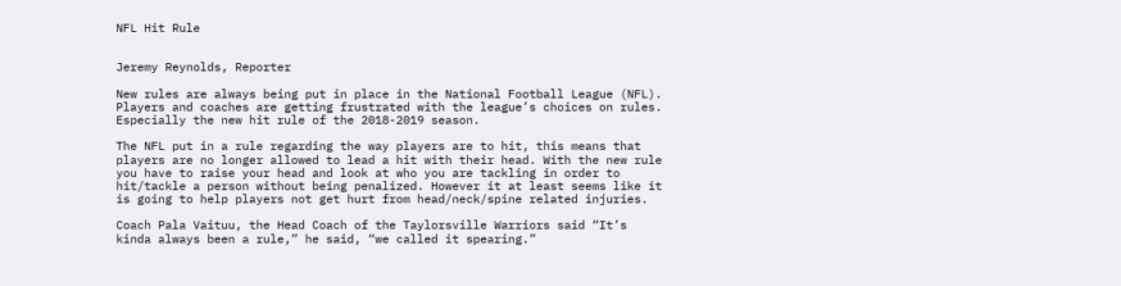NFL Hit Rule


Jeremy Reynolds, Reporter

New rules are always being put in place in the National Football League (NFL). Players and coaches are getting frustrated with the league’s choices on rules. Especially the new hit rule of the 2018-2019 season.

The NFL put in a rule regarding the way players are to hit, this means that players are no longer allowed to lead a hit with their head. With the new rule you have to raise your head and look at who you are tackling in order to hit/tackle a person without being penalized. However it at least seems like it is going to help players not get hurt from head/neck/spine related injuries.

Coach Pala Vaituu, the Head Coach of the Taylorsville Warriors said “It’s kinda always been a rule,” he said, “we called it spearing.”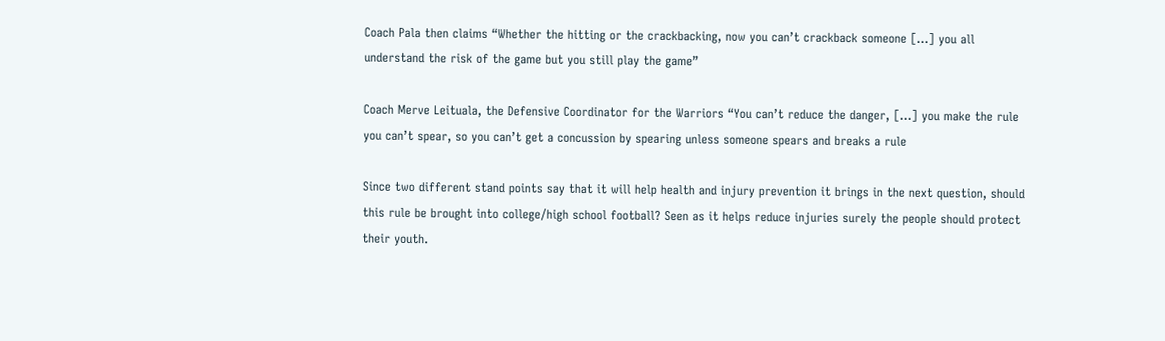Coach Pala then claims “Whether the hitting or the crackbacking, now you can’t crackback someone […] you all understand the risk of the game but you still play the game”

Coach Merve Leituala, the Defensive Coordinator for the Warriors “You can’t reduce the danger, […] you make the rule you can’t spear, so you can’t get a concussion by spearing unless someone spears and breaks a rule

Since two different stand points say that it will help health and injury prevention it brings in the next question, should this rule be brought into college/high school football? Seen as it helps reduce injuries surely the people should protect their youth.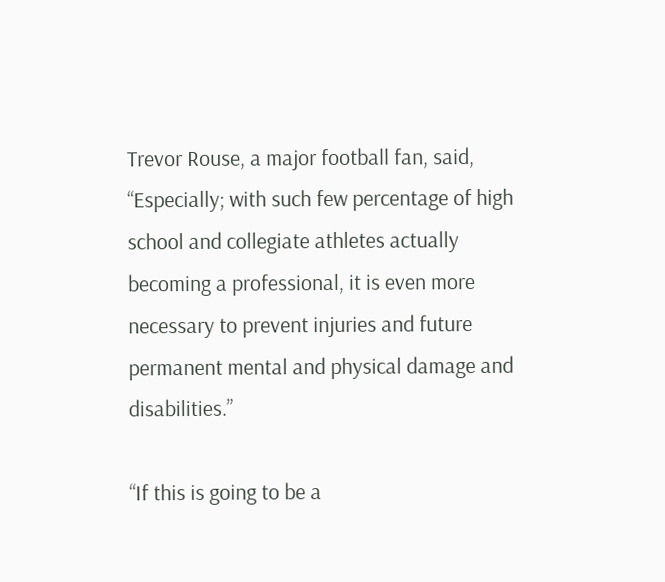Trevor Rouse, a major football fan, said, “Especially; with such few percentage of high school and collegiate athletes actually becoming a professional, it is even more necessary to prevent injuries and future permanent mental and physical damage and disabilities.”

“If this is going to be a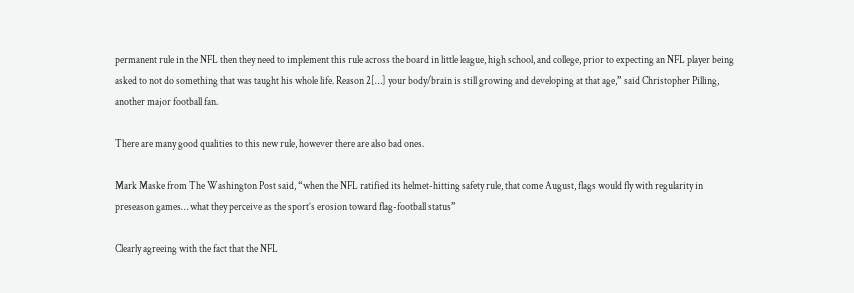permanent rule in the NFL then they need to implement this rule across the board in little league, high school, and college, prior to expecting an NFL player being asked to not do something that was taught his whole life. Reason 2[…] your body/brain is still growing and developing at that age,” said Christopher Pilling, another major football fan.

There are many good qualities to this new rule, however there are also bad ones.

Mark Maske from The Washington Post said, “when the NFL ratified its helmet-hitting safety rule, that come August, flags would fly with regularity in preseason games… what they perceive as the sport’s erosion toward flag-football status”

Clearly agreeing with the fact that the NFL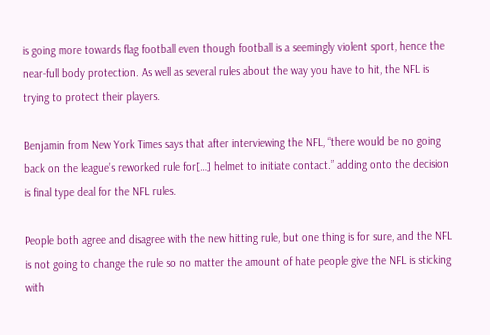is going more towards flag football even though football is a seemingly violent sport, hence the near-full body protection. As well as several rules about the way you have to hit, the NFL is trying to protect their players.

Benjamin from New York Times says that after interviewing the NFL, “there would be no going back on the league’s reworked rule for[…] helmet to initiate contact.” adding onto the decision is final type deal for the NFL rules.

People both agree and disagree with the new hitting rule, but one thing is for sure, and the NFL is not going to change the rule so no matter the amount of hate people give the NFL is sticking with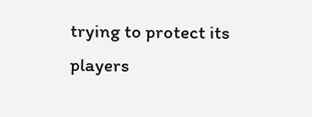trying to protect its players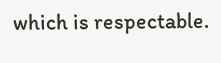which is respectable.